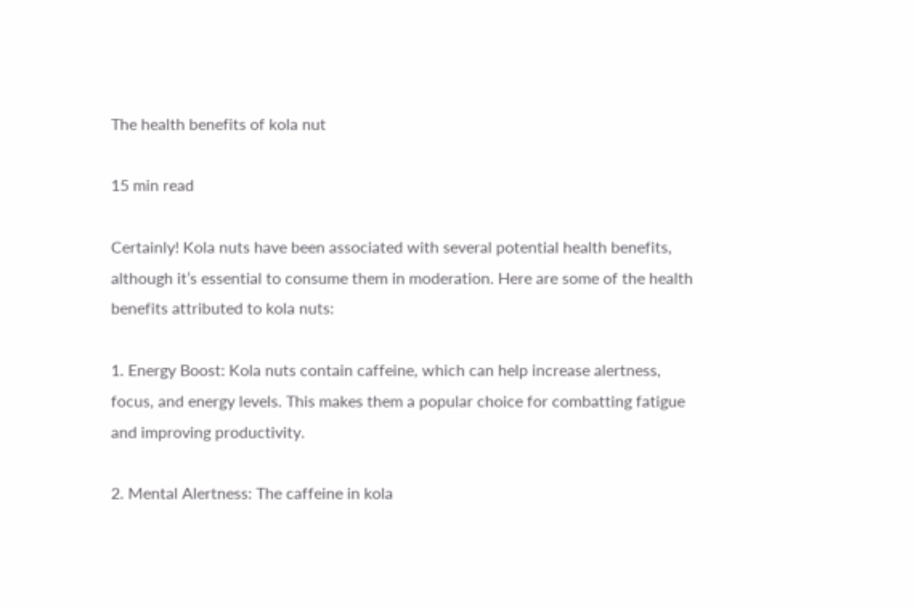The health benefits of kola nut

15 min read

Certainly! Kola nuts have been associated with several potential health benefits, although it’s essential to consume them in moderation. Here are some of the health benefits attributed to kola nuts:

1. Energy Boost: Kola nuts contain caffeine, which can help increase alertness, focus, and energy levels. This makes them a popular choice for combatting fatigue and improving productivity.

2. Mental Alertness: The caffeine in kola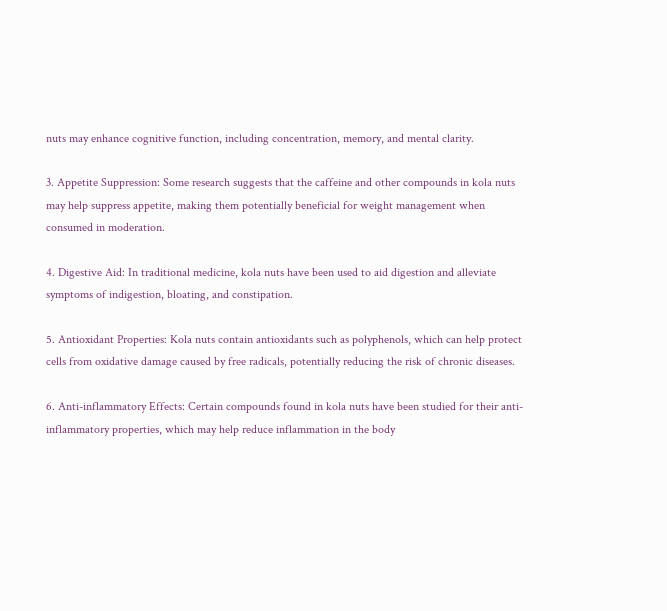nuts may enhance cognitive function, including concentration, memory, and mental clarity.

3. Appetite Suppression: Some research suggests that the caffeine and other compounds in kola nuts may help suppress appetite, making them potentially beneficial for weight management when consumed in moderation.

4. Digestive Aid: In traditional medicine, kola nuts have been used to aid digestion and alleviate symptoms of indigestion, bloating, and constipation.

5. Antioxidant Properties: Kola nuts contain antioxidants such as polyphenols, which can help protect cells from oxidative damage caused by free radicals, potentially reducing the risk of chronic diseases.

6. Anti-inflammatory Effects: Certain compounds found in kola nuts have been studied for their anti-inflammatory properties, which may help reduce inflammation in the body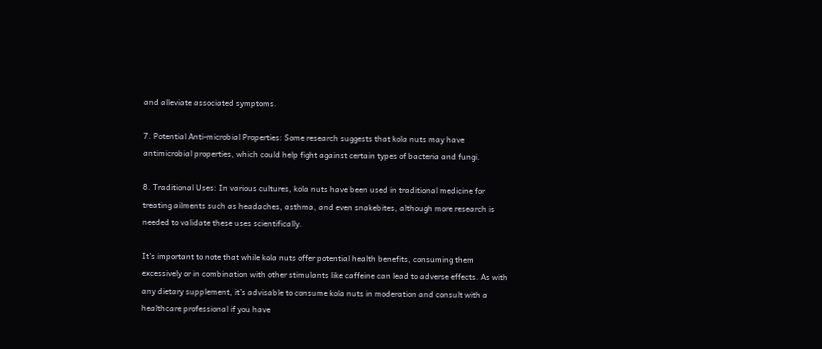and alleviate associated symptoms.

7. Potential Anti-microbial Properties: Some research suggests that kola nuts may have antimicrobial properties, which could help fight against certain types of bacteria and fungi.

8. Traditional Uses: In various cultures, kola nuts have been used in traditional medicine for treating ailments such as headaches, asthma, and even snakebites, although more research is needed to validate these uses scientifically.

It’s important to note that while kola nuts offer potential health benefits, consuming them excessively or in combination with other stimulants like caffeine can lead to adverse effects. As with any dietary supplement, it’s advisable to consume kola nuts in moderation and consult with a healthcare professional if you have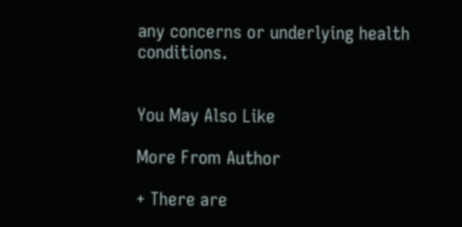any concerns or underlying health conditions.


You May Also Like

More From Author

+ There are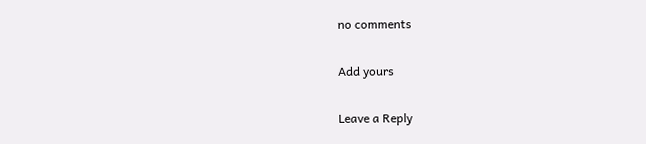no comments

Add yours

Leave a Reply